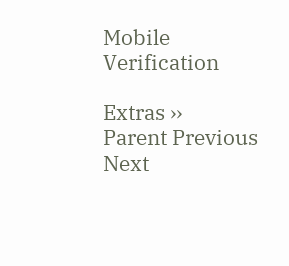Mobile Verification

Extras ››
Parent Previous Next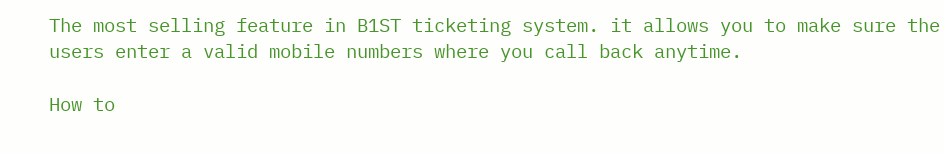The most selling feature in B1ST ticketing system. it allows you to make sure the users enter a valid mobile numbers where you call back anytime.

How to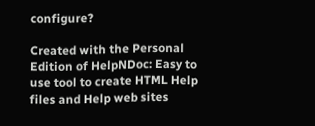configure?

Created with the Personal Edition of HelpNDoc: Easy to use tool to create HTML Help files and Help web sites